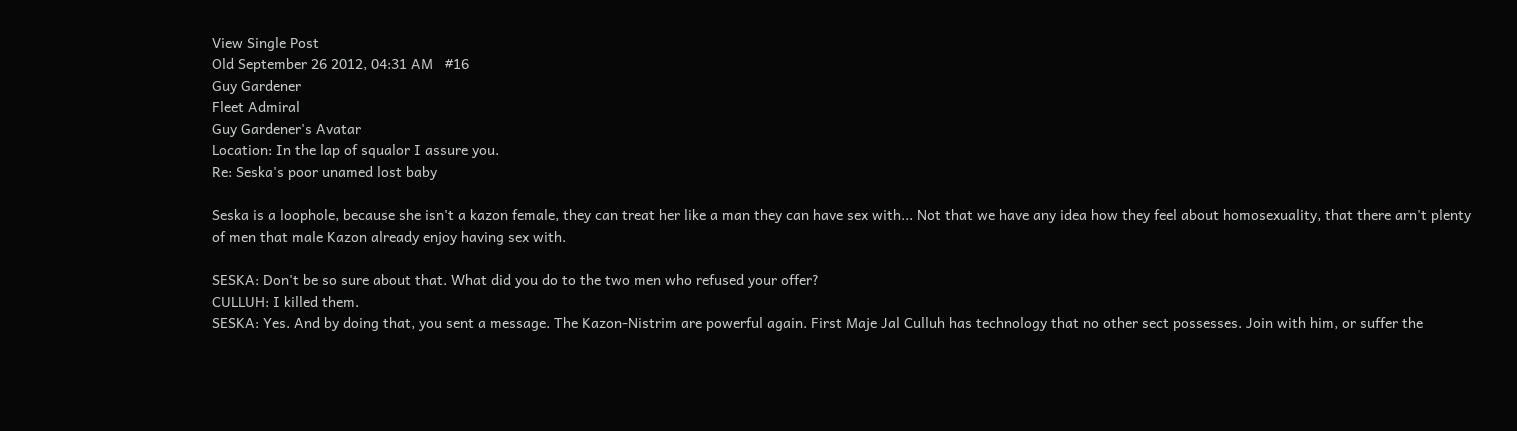View Single Post
Old September 26 2012, 04:31 AM   #16
Guy Gardener
Fleet Admiral
Guy Gardener's Avatar
Location: In the lap of squalor I assure you.
Re: Seska's poor unamed lost baby

Seska is a loophole, because she isn't a kazon female, they can treat her like a man they can have sex with... Not that we have any idea how they feel about homosexuality, that there arn't plenty of men that male Kazon already enjoy having sex with.

SESKA: Don't be so sure about that. What did you do to the two men who refused your offer?
CULLUH: I killed them.
SESKA: Yes. And by doing that, you sent a message. The Kazon-Nistrim are powerful again. First Maje Jal Culluh has technology that no other sect possesses. Join with him, or suffer the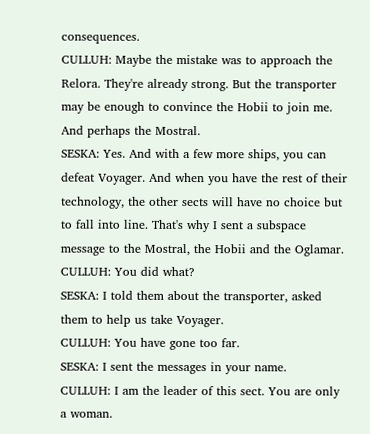consequences.
CULLUH: Maybe the mistake was to approach the Relora. They're already strong. But the transporter may be enough to convince the Hobii to join me. And perhaps the Mostral.
SESKA: Yes. And with a few more ships, you can defeat Voyager. And when you have the rest of their technology, the other sects will have no choice but to fall into line. That's why I sent a subspace message to the Mostral, the Hobii and the Oglamar.
CULLUH: You did what?
SESKA: I told them about the transporter, asked them to help us take Voyager.
CULLUH: You have gone too far.
SESKA: I sent the messages in your name.
CULLUH: I am the leader of this sect. You are only a woman.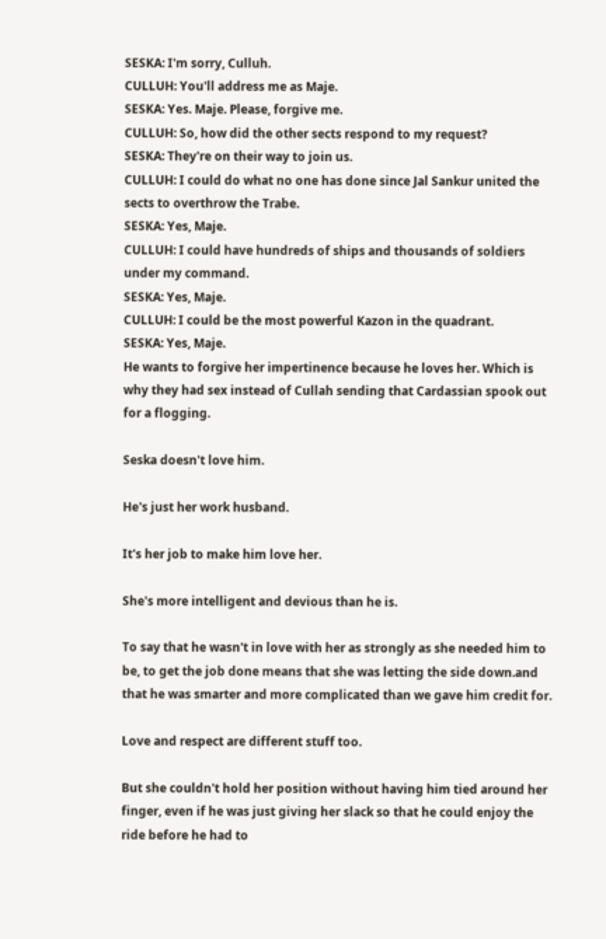SESKA: I'm sorry, Culluh.
CULLUH: You'll address me as Maje.
SESKA: Yes. Maje. Please, forgive me.
CULLUH: So, how did the other sects respond to my request?
SESKA: They're on their way to join us.
CULLUH: I could do what no one has done since Jal Sankur united the sects to overthrow the Trabe.
SESKA: Yes, Maje.
CULLUH: I could have hundreds of ships and thousands of soldiers under my command.
SESKA: Yes, Maje.
CULLUH: I could be the most powerful Kazon in the quadrant.
SESKA: Yes, Maje.
He wants to forgive her impertinence because he loves her. Which is why they had sex instead of Cullah sending that Cardassian spook out for a flogging.

Seska doesn't love him.

He's just her work husband.

It's her job to make him love her.

She's more intelligent and devious than he is.

To say that he wasn't in love with her as strongly as she needed him to be, to get the job done means that she was letting the side down.and that he was smarter and more complicated than we gave him credit for.

Love and respect are different stuff too.

But she couldn't hold her position without having him tied around her finger, even if he was just giving her slack so that he could enjoy the ride before he had to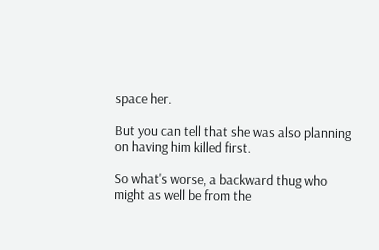space her.

But you can tell that she was also planning on having him killed first.

So what's worse, a backward thug who might as well be from the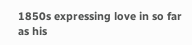1850s expressing love in so far as his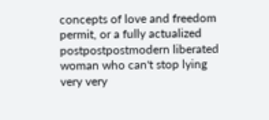concepts of love and freedom permit, or a fully actualized postpostpostmodern liberated woman who can't stop lying very very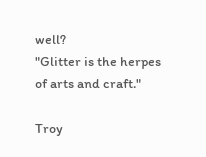well?
"Glitter is the herpes of arts and craft."

Troy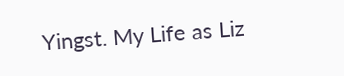Yingst. My Life as Liz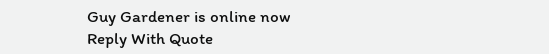Guy Gardener is online now   Reply With Quote